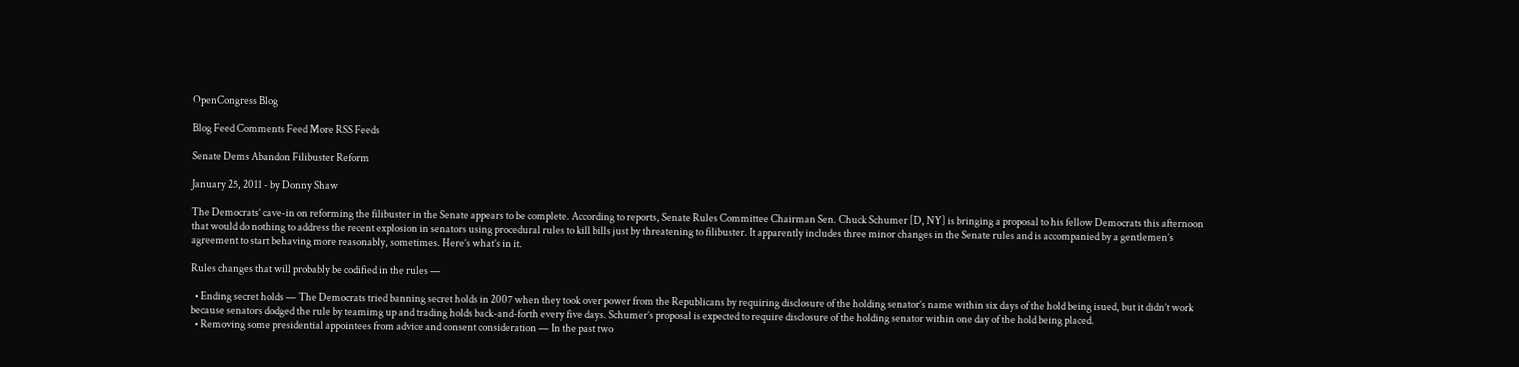OpenCongress Blog

Blog Feed Comments Feed More RSS Feeds

Senate Dems Abandon Filibuster Reform

January 25, 2011 - by Donny Shaw

The Democrats’ cave-in on reforming the filibuster in the Senate appears to be complete. According to reports, Senate Rules Committee Chairman Sen. Chuck Schumer [D, NY] is bringing a proposal to his fellow Democrats this afternoon that would do nothing to address the recent explosion in senators using procedural rules to kill bills just by threatening to filibuster. It apparently includes three minor changes in the Senate rules and is accompanied by a gentlemen’s agreement to start behaving more reasonably, sometimes. Here’s what’s in it.

Rules changes that will probably be codified in the rules —

  • Ending secret holds — The Democrats tried banning secret holds in 2007 when they took over power from the Republicans by requiring disclosure of the holding senator’s name within six days of the hold being isued, but it didn’t work because senators dodged the rule by teamimg up and trading holds back-and-forth every five days. Schumer’s proposal is expected to require disclosure of the holding senator within one day of the hold being placed.
  • Removing some presidential appointees from advice and consent consideration — In the past two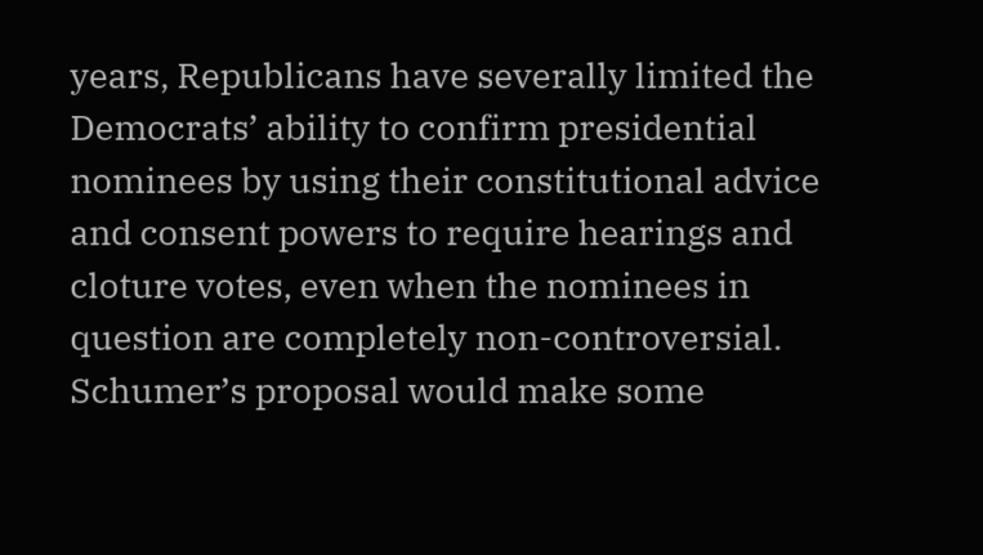years, Republicans have severally limited the Democrats’ ability to confirm presidential nominees by using their constitutional advice and consent powers to require hearings and cloture votes, even when the nominees in question are completely non-controversial. Schumer’s proposal would make some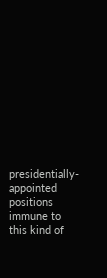presidentially-appointed positions immune to this kind of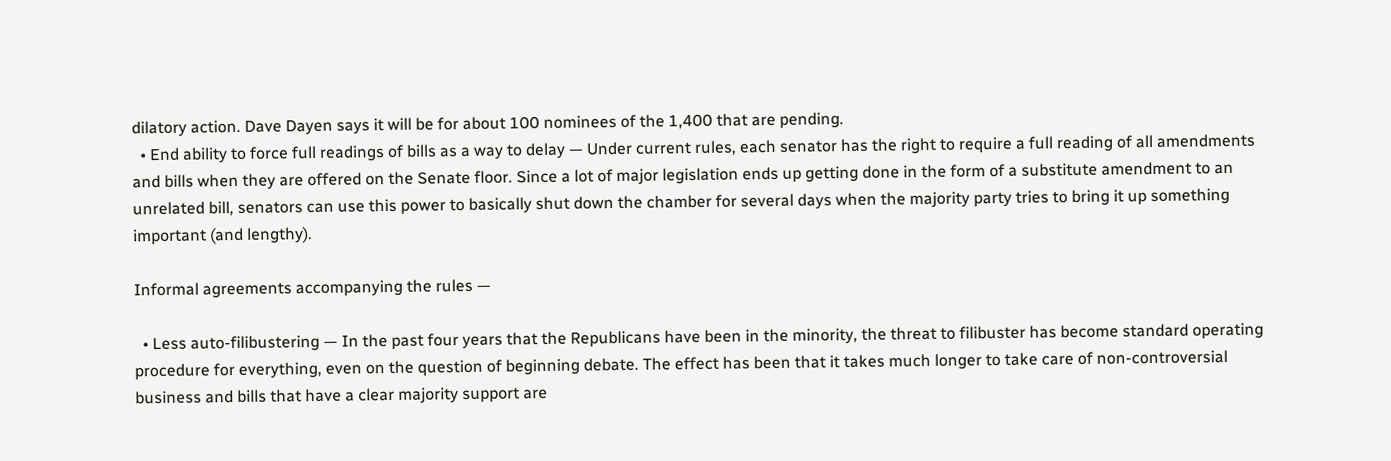dilatory action. Dave Dayen says it will be for about 100 nominees of the 1,400 that are pending.
  • End ability to force full readings of bills as a way to delay — Under current rules, each senator has the right to require a full reading of all amendments and bills when they are offered on the Senate floor. Since a lot of major legislation ends up getting done in the form of a substitute amendment to an unrelated bill, senators can use this power to basically shut down the chamber for several days when the majority party tries to bring it up something important (and lengthy).

Informal agreements accompanying the rules —

  • Less auto-filibustering — In the past four years that the Republicans have been in the minority, the threat to filibuster has become standard operating procedure for everything, even on the question of beginning debate. The effect has been that it takes much longer to take care of non-controversial business and bills that have a clear majority support are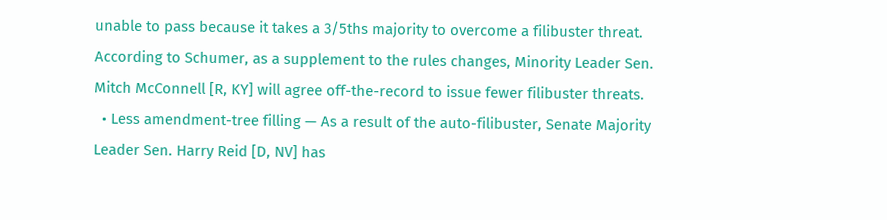unable to pass because it takes a 3/5ths majority to overcome a filibuster threat. According to Schumer, as a supplement to the rules changes, Minority Leader Sen. Mitch McConnell [R, KY] will agree off-the-record to issue fewer filibuster threats.
  • Less amendment-tree filling — As a result of the auto-filibuster, Senate Majority Leader Sen. Harry Reid [D, NV] has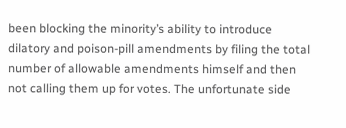been blocking the minority’s ability to introduce dilatory and poison-pill amendments by filing the total number of allowable amendments himself and then not calling them up for votes. The unfortunate side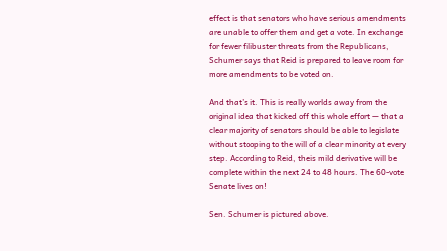effect is that senators who have serious amendments are unable to offer them and get a vote. In exchange for fewer filibuster threats from the Republicans, Schumer says that Reid is prepared to leave room for more amendments to be voted on.

And that’s it. This is really worlds away from the original idea that kicked off this whole effort — that a clear majority of senators should be able to legislate without stooping to the will of a clear minority at every step. According to Reid, theis mild derivative will be complete within the next 24 to 48 hours. The 60-vote Senate lives on!

Sen. Schumer is pictured above.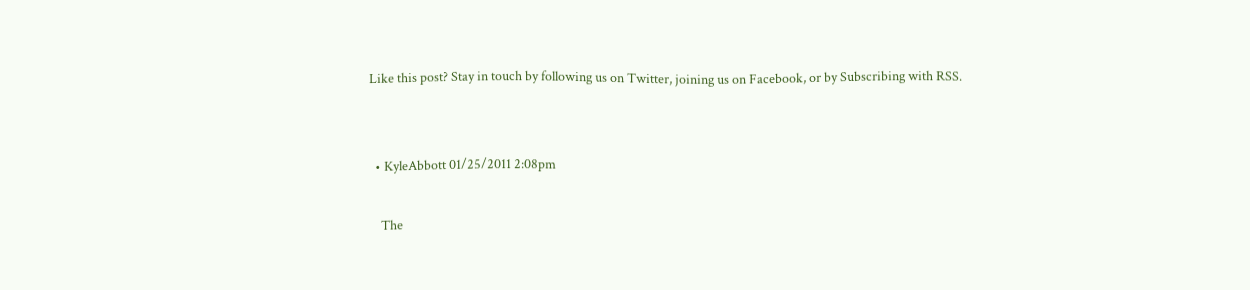Like this post? Stay in touch by following us on Twitter, joining us on Facebook, or by Subscribing with RSS.


  • KyleAbbott 01/25/2011 2:08pm

    The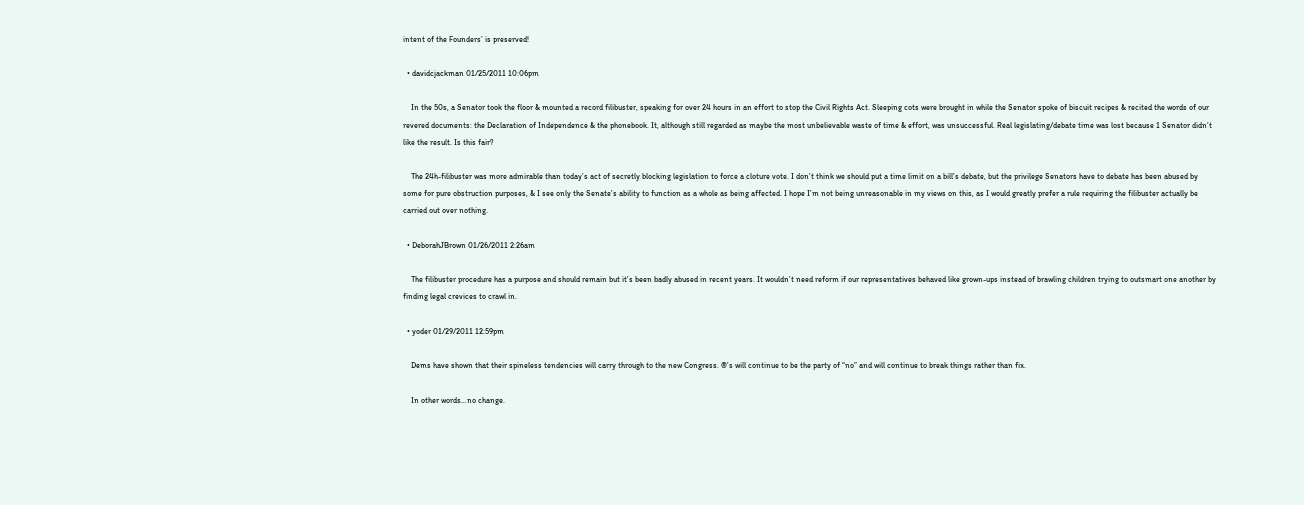intent of the Founders’ is preserved!

  • davidcjackman 01/25/2011 10:06pm

    In the 50s, a Senator took the floor & mounted a record filibuster, speaking for over 24 hours in an effort to stop the Civil Rights Act. Sleeping cots were brought in while the Senator spoke of biscuit recipes & recited the words of our revered documents: the Declaration of Independence & the phonebook. It, although still regarded as maybe the most unbelievable waste of time & effort, was unsuccessful. Real legislating/debate time was lost because 1 Senator didn’t like the result. Is this fair?

    The 24h-filibuster was more admirable than today’s act of secretly blocking legislation to force a cloture vote. I don’t think we should put a time limit on a bill’s debate, but the privilege Senators have to debate has been abused by some for pure obstruction purposes, & I see only the Senate’s ability to function as a whole as being affected. I hope I’m not being unreasonable in my views on this, as I would greatly prefer a rule requiring the filibuster actually be carried out over nothing.

  • DeborahJBrown 01/26/2011 2:26am

    The filibuster procedure has a purpose and should remain but it’s been badly abused in recent years. It wouldn’t need reform if our representatives behaved like grown-ups instead of brawling children trying to outsmart one another by finding legal crevices to crawl in.

  • yoder 01/29/2011 12:59pm

    Dems have shown that their spineless tendencies will carry through to the new Congress. ®’s will continue to be the party of “no” and will continue to break things rather than fix.

    In other words…no change.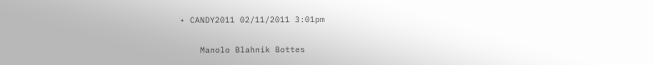• CANDY2011 02/11/2011 3:01pm

    Manolo Blahnik Bottes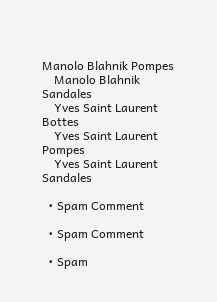Manolo Blahnik Pompes
    Manolo Blahnik Sandales
    Yves Saint Laurent Bottes
    Yves Saint Laurent Pompes
    Yves Saint Laurent Sandales

  • Spam Comment

  • Spam Comment

  • Spam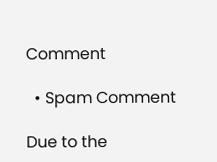Comment

  • Spam Comment

Due to the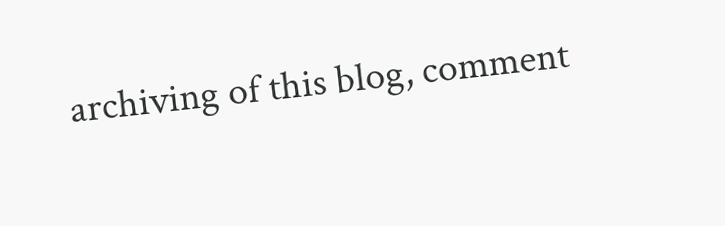archiving of this blog, comment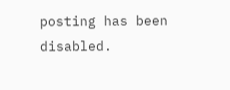posting has been disabled.